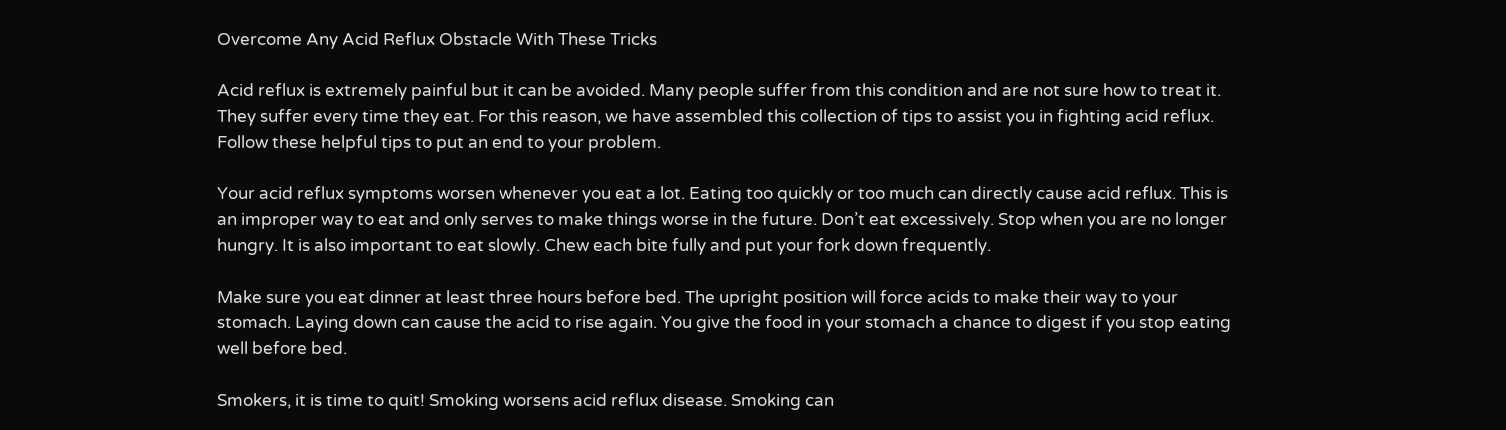Overcome Any Acid Reflux Obstacle With These Tricks

Acid reflux is extremely painful but it can be avoided. Many people suffer from this condition and are not sure how to treat it. They suffer every time they eat. For this reason, we have assembled this collection of tips to assist you in fighting acid reflux. Follow these helpful tips to put an end to your problem.

Your acid reflux symptoms worsen whenever you eat a lot. Eating too quickly or too much can directly cause acid reflux. This is an improper way to eat and only serves to make things worse in the future. Don’t eat excessively. Stop when you are no longer hungry. It is also important to eat slowly. Chew each bite fully and put your fork down frequently.

Make sure you eat dinner at least three hours before bed. The upright position will force acids to make their way to your stomach. Laying down can cause the acid to rise again. You give the food in your stomach a chance to digest if you stop eating well before bed.

Smokers, it is time to quit! Smoking worsens acid reflux disease. Smoking can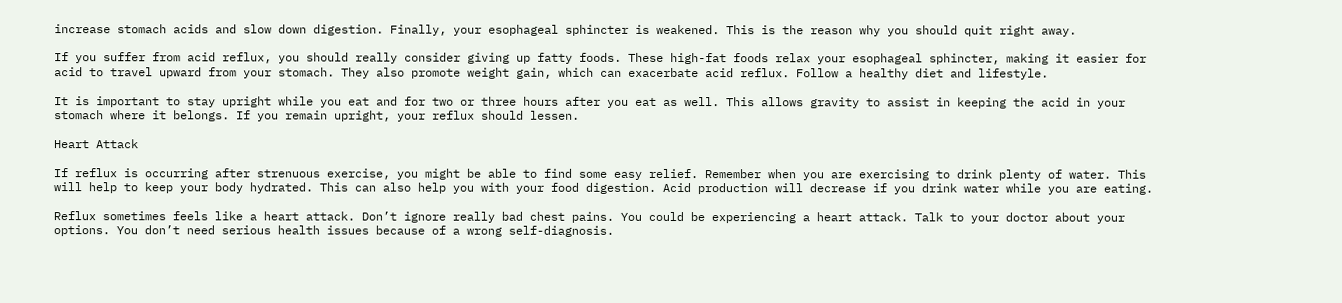increase stomach acids and slow down digestion. Finally, your esophageal sphincter is weakened. This is the reason why you should quit right away.

If you suffer from acid reflux, you should really consider giving up fatty foods. These high-fat foods relax your esophageal sphincter, making it easier for acid to travel upward from your stomach. They also promote weight gain, which can exacerbate acid reflux. Follow a healthy diet and lifestyle.

It is important to stay upright while you eat and for two or three hours after you eat as well. This allows gravity to assist in keeping the acid in your stomach where it belongs. If you remain upright, your reflux should lessen.

Heart Attack

If reflux is occurring after strenuous exercise, you might be able to find some easy relief. Remember when you are exercising to drink plenty of water. This will help to keep your body hydrated. This can also help you with your food digestion. Acid production will decrease if you drink water while you are eating.

Reflux sometimes feels like a heart attack. Don’t ignore really bad chest pains. You could be experiencing a heart attack. Talk to your doctor about your options. You don’t need serious health issues because of a wrong self-diagnosis.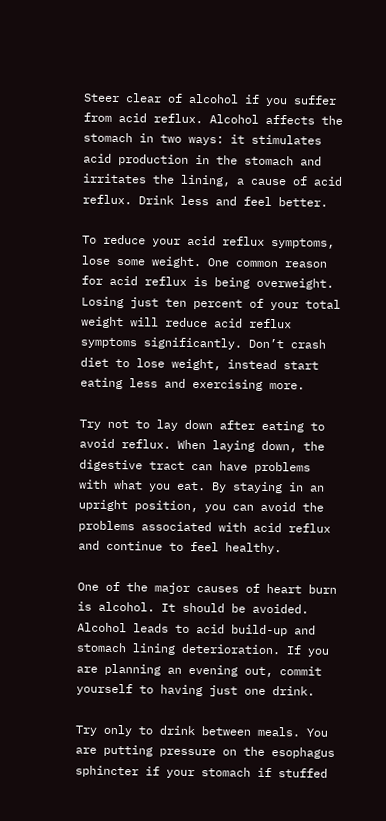Steer clear of alcohol if you suffer from acid reflux. Alcohol affects the stomach in two ways: it stimulates acid production in the stomach and irritates the lining, a cause of acid reflux. Drink less and feel better.

To reduce your acid reflux symptoms, lose some weight. One common reason for acid reflux is being overweight. Losing just ten percent of your total weight will reduce acid reflux symptoms significantly. Don’t crash diet to lose weight, instead start eating less and exercising more.

Try not to lay down after eating to avoid reflux. When laying down, the digestive tract can have problems with what you eat. By staying in an upright position, you can avoid the problems associated with acid reflux and continue to feel healthy.

One of the major causes of heart burn is alcohol. It should be avoided. Alcohol leads to acid build-up and stomach lining deterioration. If you are planning an evening out, commit yourself to having just one drink.

Try only to drink between meals. You are putting pressure on the esophagus sphincter if your stomach if stuffed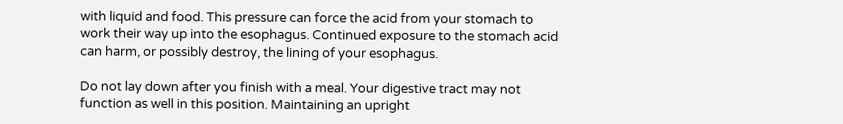with liquid and food. This pressure can force the acid from your stomach to work their way up into the esophagus. Continued exposure to the stomach acid can harm, or possibly destroy, the lining of your esophagus.

Do not lay down after you finish with a meal. Your digestive tract may not function as well in this position. Maintaining an upright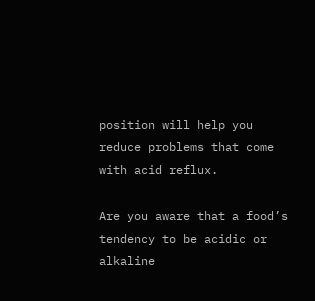position will help you reduce problems that come with acid reflux.

Are you aware that a food’s tendency to be acidic or alkaline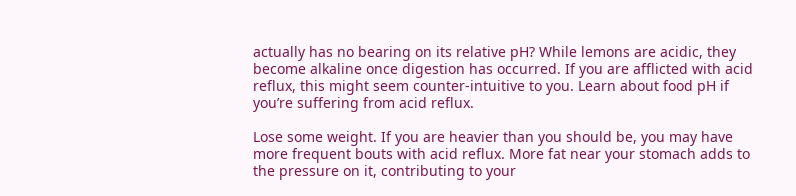actually has no bearing on its relative pH? While lemons are acidic, they become alkaline once digestion has occurred. If you are afflicted with acid reflux, this might seem counter-intuitive to you. Learn about food pH if you’re suffering from acid reflux.

Lose some weight. If you are heavier than you should be, you may have more frequent bouts with acid reflux. More fat near your stomach adds to the pressure on it, contributing to your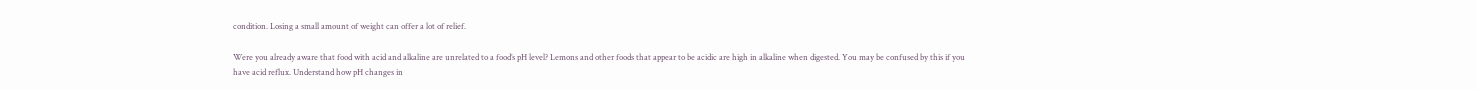condition. Losing a small amount of weight can offer a lot of relief.

Were you already aware that food with acid and alkaline are unrelated to a food’s pH level? Lemons and other foods that appear to be acidic are high in alkaline when digested. You may be confused by this if you have acid reflux. Understand how pH changes in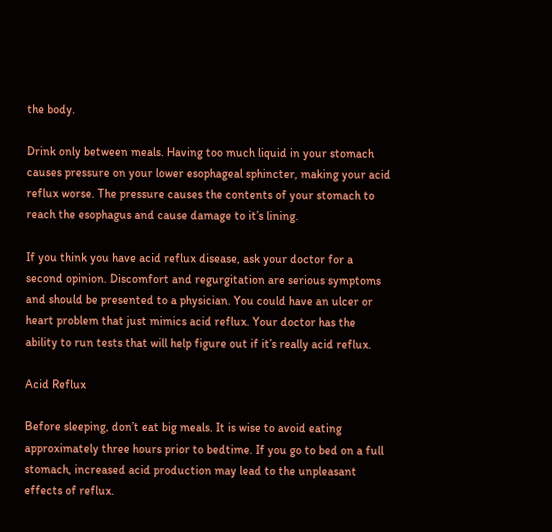the body.

Drink only between meals. Having too much liquid in your stomach causes pressure on your lower esophageal sphincter, making your acid reflux worse. The pressure causes the contents of your stomach to reach the esophagus and cause damage to it’s lining.

If you think you have acid reflux disease, ask your doctor for a second opinion. Discomfort and regurgitation are serious symptoms and should be presented to a physician. You could have an ulcer or heart problem that just mimics acid reflux. Your doctor has the ability to run tests that will help figure out if it’s really acid reflux.

Acid Reflux

Before sleeping, don’t eat big meals. It is wise to avoid eating approximately three hours prior to bedtime. If you go to bed on a full stomach, increased acid production may lead to the unpleasant effects of reflux.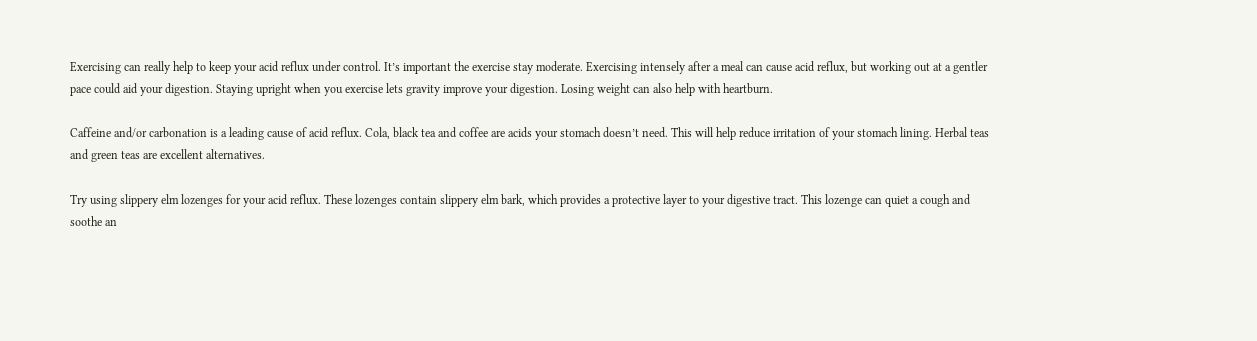Exercising can really help to keep your acid reflux under control. It’s important the exercise stay moderate. Exercising intensely after a meal can cause acid reflux, but working out at a gentler pace could aid your digestion. Staying upright when you exercise lets gravity improve your digestion. Losing weight can also help with heartburn.

Caffeine and/or carbonation is a leading cause of acid reflux. Cola, black tea and coffee are acids your stomach doesn’t need. This will help reduce irritation of your stomach lining. Herbal teas and green teas are excellent alternatives.

Try using slippery elm lozenges for your acid reflux. These lozenges contain slippery elm bark, which provides a protective layer to your digestive tract. This lozenge can quiet a cough and soothe an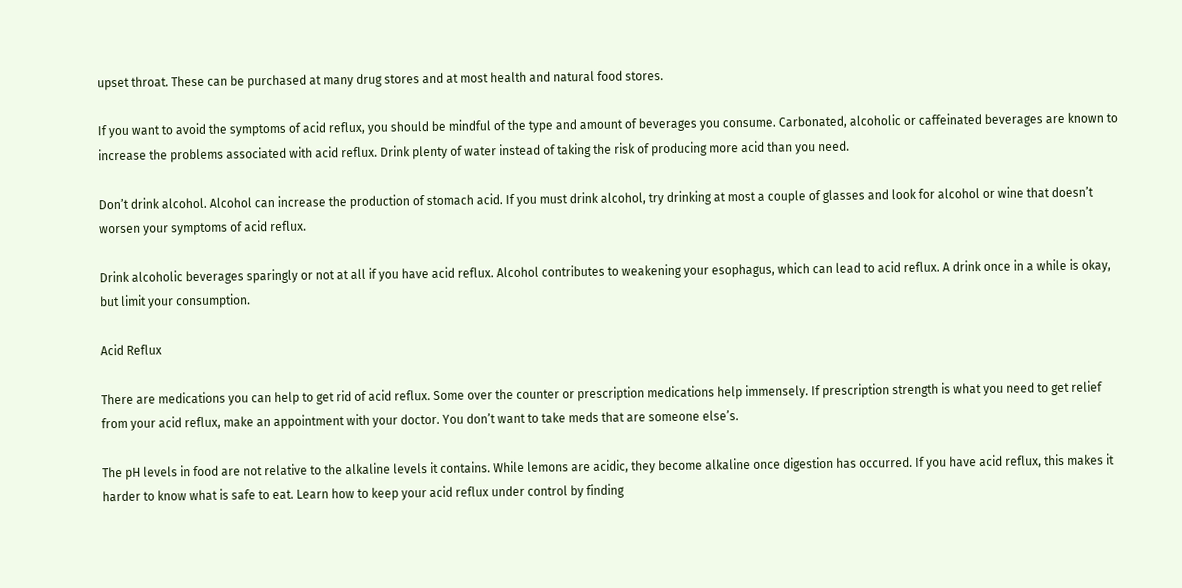upset throat. These can be purchased at many drug stores and at most health and natural food stores.

If you want to avoid the symptoms of acid reflux, you should be mindful of the type and amount of beverages you consume. Carbonated, alcoholic or caffeinated beverages are known to increase the problems associated with acid reflux. Drink plenty of water instead of taking the risk of producing more acid than you need.

Don’t drink alcohol. Alcohol can increase the production of stomach acid. If you must drink alcohol, try drinking at most a couple of glasses and look for alcohol or wine that doesn’t worsen your symptoms of acid reflux.

Drink alcoholic beverages sparingly or not at all if you have acid reflux. Alcohol contributes to weakening your esophagus, which can lead to acid reflux. A drink once in a while is okay, but limit your consumption.

Acid Reflux

There are medications you can help to get rid of acid reflux. Some over the counter or prescription medications help immensely. If prescription strength is what you need to get relief from your acid reflux, make an appointment with your doctor. You don’t want to take meds that are someone else’s.

The pH levels in food are not relative to the alkaline levels it contains. While lemons are acidic, they become alkaline once digestion has occurred. If you have acid reflux, this makes it harder to know what is safe to eat. Learn how to keep your acid reflux under control by finding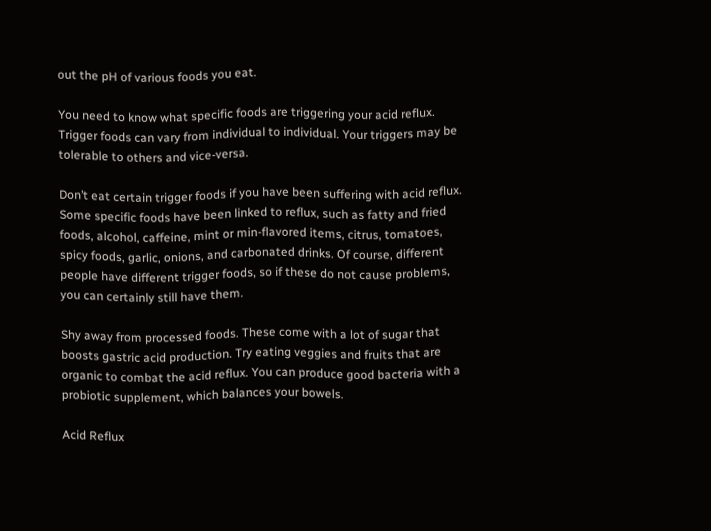out the pH of various foods you eat.

You need to know what specific foods are triggering your acid reflux. Trigger foods can vary from individual to individual. Your triggers may be tolerable to others and vice-versa.

Don’t eat certain trigger foods if you have been suffering with acid reflux. Some specific foods have been linked to reflux, such as fatty and fried foods, alcohol, caffeine, mint or min-flavored items, citrus, tomatoes, spicy foods, garlic, onions, and carbonated drinks. Of course, different people have different trigger foods, so if these do not cause problems, you can certainly still have them.

Shy away from processed foods. These come with a lot of sugar that boosts gastric acid production. Try eating veggies and fruits that are organic to combat the acid reflux. You can produce good bacteria with a probiotic supplement, which balances your bowels.

Acid Reflux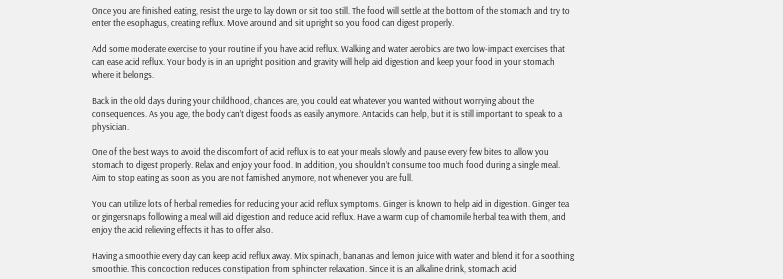Once you are finished eating, resist the urge to lay down or sit too still. The food will settle at the bottom of the stomach and try to enter the esophagus, creating reflux. Move around and sit upright so you food can digest properly.

Add some moderate exercise to your routine if you have acid reflux. Walking and water aerobics are two low-impact exercises that can ease acid reflux. Your body is in an upright position and gravity will help aid digestion and keep your food in your stomach where it belongs.

Back in the old days during your childhood, chances are, you could eat whatever you wanted without worrying about the consequences. As you age, the body can’t digest foods as easily anymore. Antacids can help, but it is still important to speak to a physician.

One of the best ways to avoid the discomfort of acid reflux is to eat your meals slowly and pause every few bites to allow you stomach to digest properly. Relax and enjoy your food. In addition, you shouldn’t consume too much food during a single meal. Aim to stop eating as soon as you are not famished anymore, not whenever you are full.

You can utilize lots of herbal remedies for reducing your acid reflux symptoms. Ginger is known to help aid in digestion. Ginger tea or gingersnaps following a meal will aid digestion and reduce acid reflux. Have a warm cup of chamomile herbal tea with them, and enjoy the acid relieving effects it has to offer also.

Having a smoothie every day can keep acid reflux away. Mix spinach, bananas and lemon juice with water and blend it for a soothing smoothie. This concoction reduces constipation from sphincter relaxation. Since it is an alkaline drink, stomach acid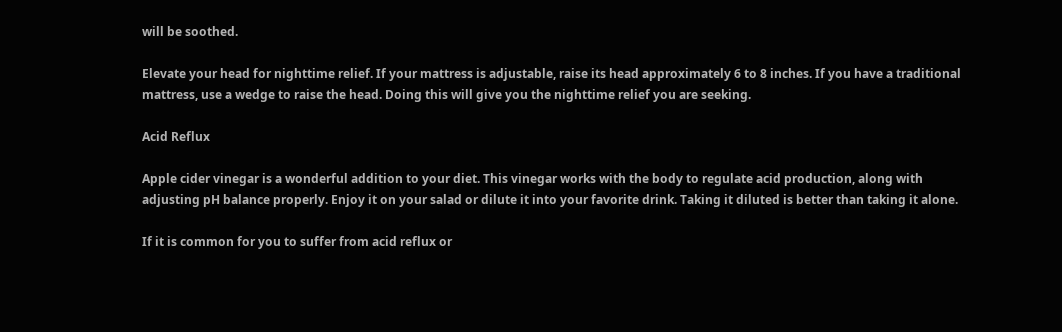will be soothed.

Elevate your head for nighttime relief. If your mattress is adjustable, raise its head approximately 6 to 8 inches. If you have a traditional mattress, use a wedge to raise the head. Doing this will give you the nighttime relief you are seeking.

Acid Reflux

Apple cider vinegar is a wonderful addition to your diet. This vinegar works with the body to regulate acid production, along with adjusting pH balance properly. Enjoy it on your salad or dilute it into your favorite drink. Taking it diluted is better than taking it alone.

If it is common for you to suffer from acid reflux or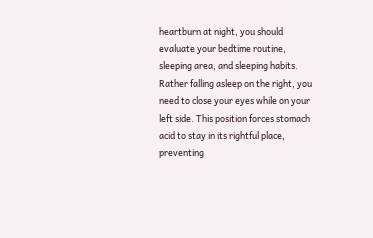heartburn at night, you should evaluate your bedtime routine, sleeping area, and sleeping habits. Rather falling asleep on the right, you need to close your eyes while on your left side. This position forces stomach acid to stay in its rightful place, preventing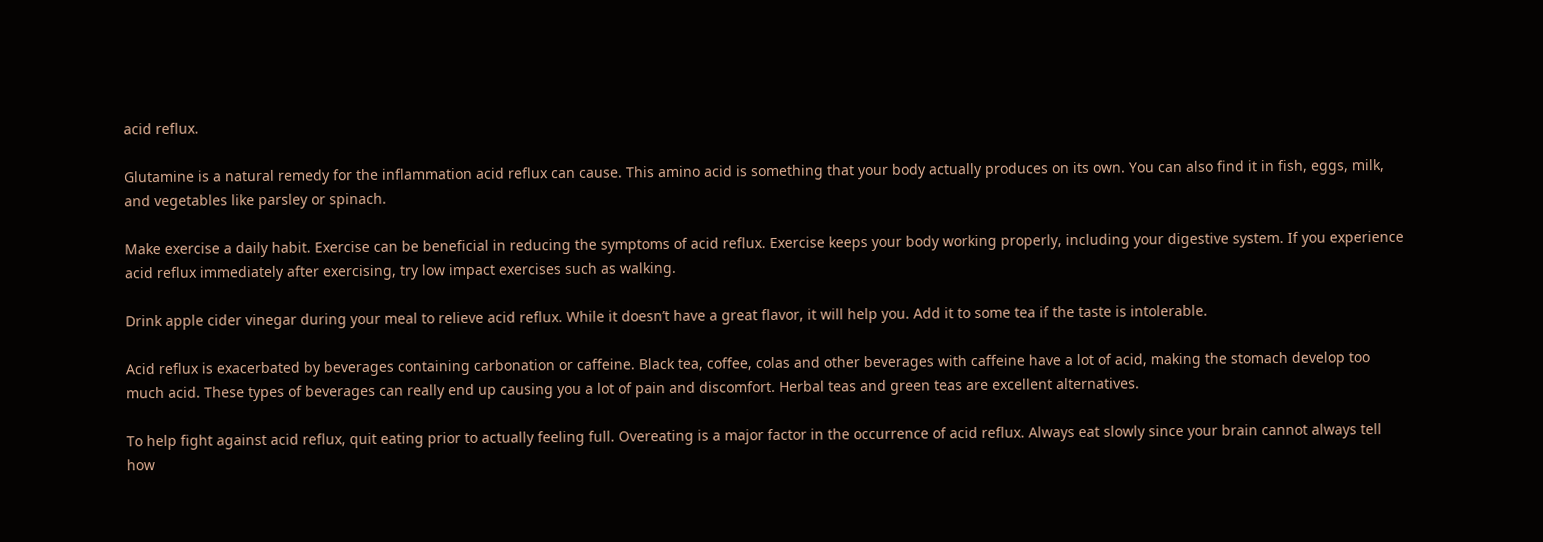acid reflux.

Glutamine is a natural remedy for the inflammation acid reflux can cause. This amino acid is something that your body actually produces on its own. You can also find it in fish, eggs, milk, and vegetables like parsley or spinach.

Make exercise a daily habit. Exercise can be beneficial in reducing the symptoms of acid reflux. Exercise keeps your body working properly, including your digestive system. If you experience acid reflux immediately after exercising, try low impact exercises such as walking.

Drink apple cider vinegar during your meal to relieve acid reflux. While it doesn’t have a great flavor, it will help you. Add it to some tea if the taste is intolerable.

Acid reflux is exacerbated by beverages containing carbonation or caffeine. Black tea, coffee, colas and other beverages with caffeine have a lot of acid, making the stomach develop too much acid. These types of beverages can really end up causing you a lot of pain and discomfort. Herbal teas and green teas are excellent alternatives.

To help fight against acid reflux, quit eating prior to actually feeling full. Overeating is a major factor in the occurrence of acid reflux. Always eat slowly since your brain cannot always tell how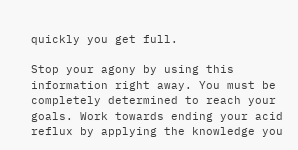quickly you get full.

Stop your agony by using this information right away. You must be completely determined to reach your goals. Work towards ending your acid reflux by applying the knowledge you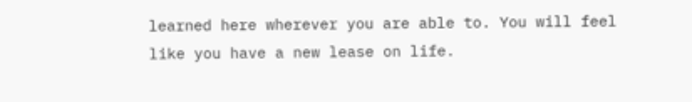learned here wherever you are able to. You will feel like you have a new lease on life.